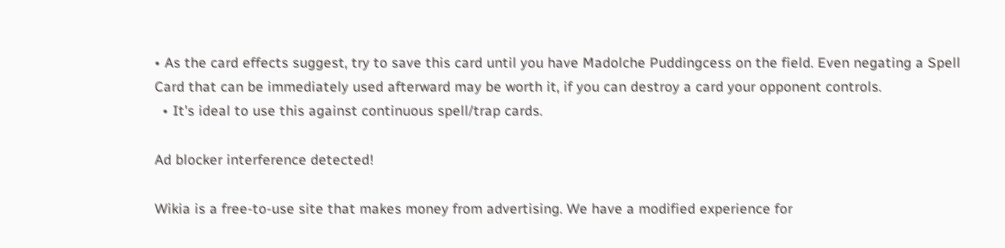• As the card effects suggest, try to save this card until you have Madolche Puddingcess on the field. Even negating a Spell Card that can be immediately used afterward may be worth it, if you can destroy a card your opponent controls.
  • It's ideal to use this against continuous spell/trap cards.

Ad blocker interference detected!

Wikia is a free-to-use site that makes money from advertising. We have a modified experience for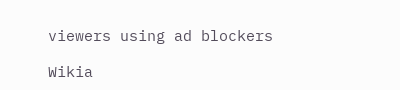viewers using ad blockers

Wikia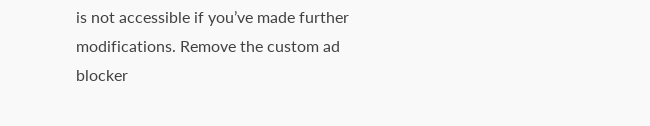is not accessible if you’ve made further modifications. Remove the custom ad blocker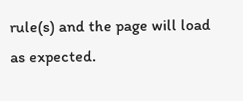rule(s) and the page will load as expected.